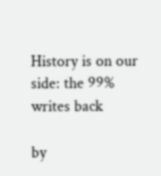History is on our side: the 99% writes back

by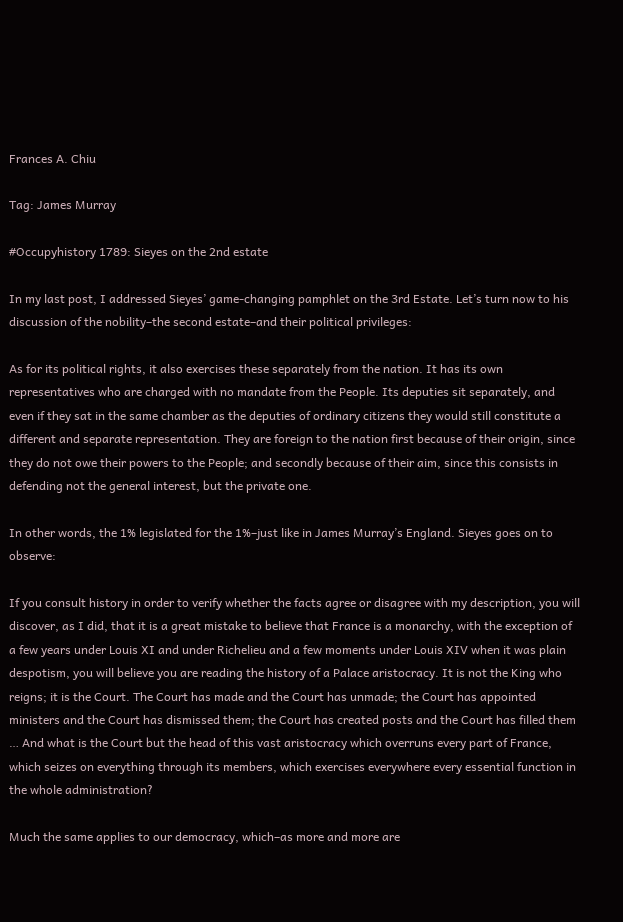Frances A. Chiu

Tag: James Murray

#Occupyhistory 1789: Sieyes on the 2nd estate

In my last post, I addressed Sieyes’ game-changing pamphlet on the 3rd Estate. Let’s turn now to his discussion of the nobility–the second estate–and their political privileges:

As for its political rights, it also exercises these separately from the nation. It has its own representatives who are charged with no mandate from the People. Its deputies sit separately, and even if they sat in the same chamber as the deputies of ordinary citizens they would still constitute a different and separate representation. They are foreign to the nation first because of their origin, since they do not owe their powers to the People; and secondly because of their aim, since this consists in defending not the general interest, but the private one.

In other words, the 1% legislated for the 1%–just like in James Murray’s England. Sieyes goes on to observe:

If you consult history in order to verify whether the facts agree or disagree with my description, you will discover, as I did, that it is a great mistake to believe that France is a monarchy, with the exception of a few years under Louis XI and under Richelieu and a few moments under Louis XIV when it was plain despotism, you will believe you are reading the history of a Palace aristocracy. It is not the King who reigns; it is the Court. The Court has made and the Court has unmade; the Court has appointed ministers and the Court has dismissed them; the Court has created posts and the Court has filled them … And what is the Court but the head of this vast aristocracy which overruns every part of France, which seizes on everything through its members, which exercises everywhere every essential function in the whole administration?

Much the same applies to our democracy, which–as more and more are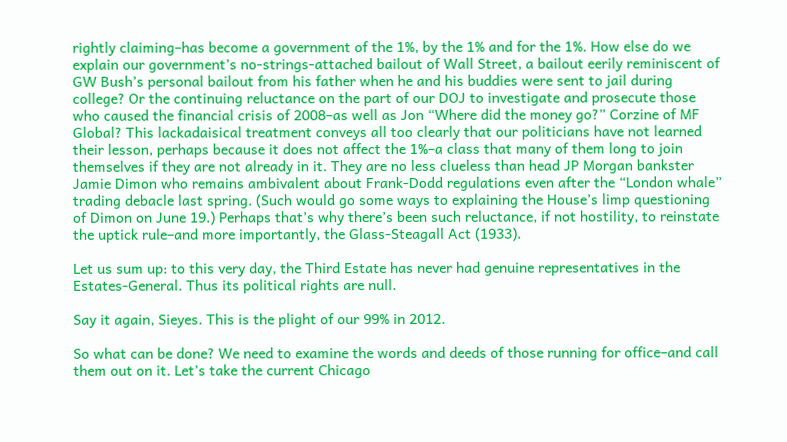rightly claiming–has become a government of the 1%, by the 1% and for the 1%. How else do we explain our government’s no-strings-attached bailout of Wall Street, a bailout eerily reminiscent of GW Bush’s personal bailout from his father when he and his buddies were sent to jail during college? Or the continuing reluctance on the part of our DOJ to investigate and prosecute those who caused the financial crisis of 2008–as well as Jon “Where did the money go?” Corzine of MF Global? This lackadaisical treatment conveys all too clearly that our politicians have not learned their lesson, perhaps because it does not affect the 1%–a class that many of them long to join themselves if they are not already in it. They are no less clueless than head JP Morgan bankster Jamie Dimon who remains ambivalent about Frank-Dodd regulations even after the “London whale” trading debacle last spring. (Such would go some ways to explaining the House’s limp questioning of Dimon on June 19.) Perhaps that’s why there’s been such reluctance, if not hostility, to reinstate the uptick rule–and more importantly, the Glass-Steagall Act (1933).

Let us sum up: to this very day, the Third Estate has never had genuine representatives in the Estates-General. Thus its political rights are null.

Say it again, Sieyes. This is the plight of our 99% in 2012.

So what can be done? We need to examine the words and deeds of those running for office–and call them out on it. Let’s take the current Chicago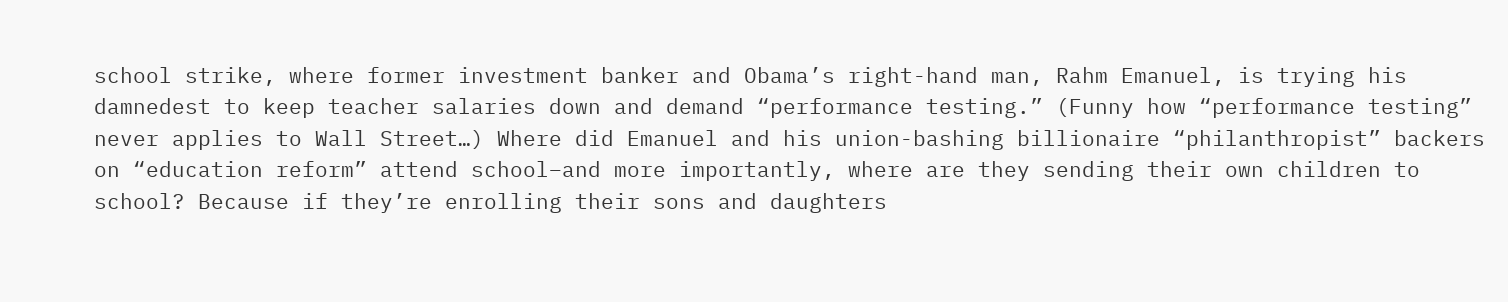school strike, where former investment banker and Obama’s right-hand man, Rahm Emanuel, is trying his damnedest to keep teacher salaries down and demand “performance testing.” (Funny how “performance testing” never applies to Wall Street…) Where did Emanuel and his union-bashing billionaire “philanthropist” backers on “education reform” attend school–and more importantly, where are they sending their own children to school? Because if they’re enrolling their sons and daughters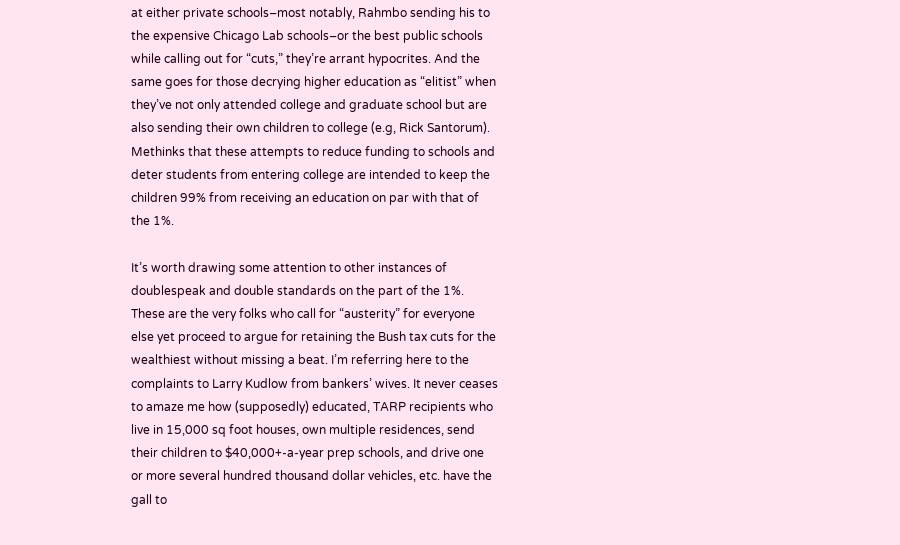at either private schools–most notably, Rahmbo sending his to the expensive Chicago Lab schools–or the best public schools while calling out for “cuts,” they’re arrant hypocrites. And the same goes for those decrying higher education as “elitist” when they’ve not only attended college and graduate school but are also sending their own children to college (e.g, Rick Santorum). Methinks that these attempts to reduce funding to schools and deter students from entering college are intended to keep the children 99% from receiving an education on par with that of the 1%.

It’s worth drawing some attention to other instances of doublespeak and double standards on the part of the 1%. These are the very folks who call for “austerity” for everyone else yet proceed to argue for retaining the Bush tax cuts for the wealthiest without missing a beat. I’m referring here to the complaints to Larry Kudlow from bankers’ wives. It never ceases to amaze me how (supposedly) educated, TARP recipients who live in 15,000 sq foot houses, own multiple residences, send their children to $40,000+-a-year prep schools, and drive one or more several hundred thousand dollar vehicles, etc. have the gall to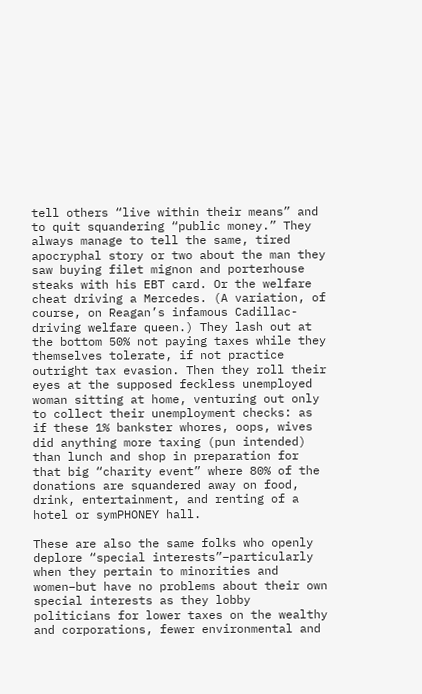tell others “live within their means” and to quit squandering “public money.” They always manage to tell the same, tired apocryphal story or two about the man they saw buying filet mignon and porterhouse steaks with his EBT card. Or the welfare cheat driving a Mercedes. (A variation, of course, on Reagan’s infamous Cadillac-driving welfare queen.) They lash out at the bottom 50% not paying taxes while they themselves tolerate, if not practice outright tax evasion. Then they roll their eyes at the supposed feckless unemployed woman sitting at home, venturing out only to collect their unemployment checks: as if these 1% bankster whores, oops, wives did anything more taxing (pun intended) than lunch and shop in preparation for that big “charity event” where 80% of the donations are squandered away on food, drink, entertainment, and renting of a hotel or symPHONEY hall.

These are also the same folks who openly deplore “special interests”–particularly when they pertain to minorities and women–but have no problems about their own special interests as they lobby politicians for lower taxes on the wealthy and corporations, fewer environmental and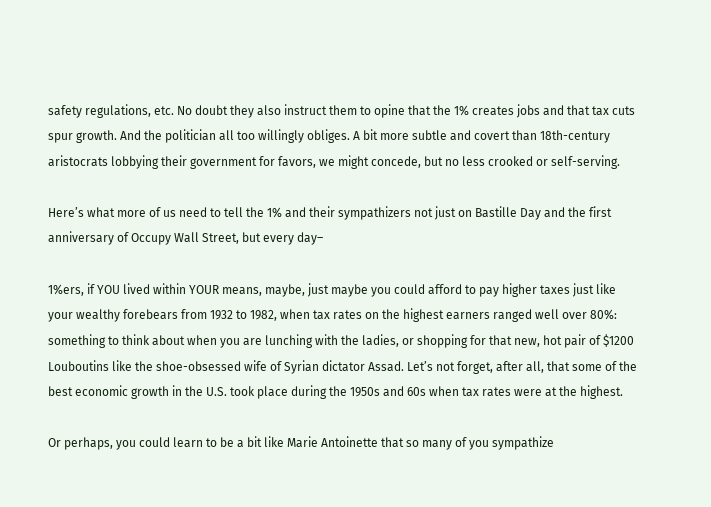safety regulations, etc. No doubt they also instruct them to opine that the 1% creates jobs and that tax cuts spur growth. And the politician all too willingly obliges. A bit more subtle and covert than 18th-century aristocrats lobbying their government for favors, we might concede, but no less crooked or self-serving.

Here’s what more of us need to tell the 1% and their sympathizers not just on Bastille Day and the first anniversary of Occupy Wall Street, but every day–

1%ers, if YOU lived within YOUR means, maybe, just maybe you could afford to pay higher taxes just like your wealthy forebears from 1932 to 1982, when tax rates on the highest earners ranged well over 80%: something to think about when you are lunching with the ladies, or shopping for that new, hot pair of $1200 Louboutins like the shoe-obsessed wife of Syrian dictator Assad. Let’s not forget, after all, that some of the best economic growth in the U.S. took place during the 1950s and 60s when tax rates were at the highest.

Or perhaps, you could learn to be a bit like Marie Antoinette that so many of you sympathize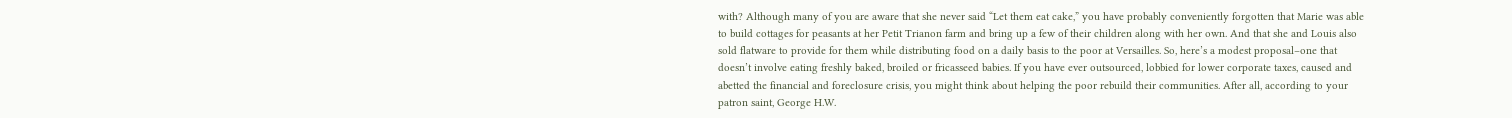with? Although many of you are aware that she never said “Let them eat cake,” you have probably conveniently forgotten that Marie was able to build cottages for peasants at her Petit Trianon farm and bring up a few of their children along with her own. And that she and Louis also sold flatware to provide for them while distributing food on a daily basis to the poor at Versailles. So, here’s a modest proposal–one that doesn’t involve eating freshly baked, broiled or fricasseed babies. If you have ever outsourced, lobbied for lower corporate taxes, caused and abetted the financial and foreclosure crisis, you might think about helping the poor rebuild their communities. After all, according to your patron saint, George H.W.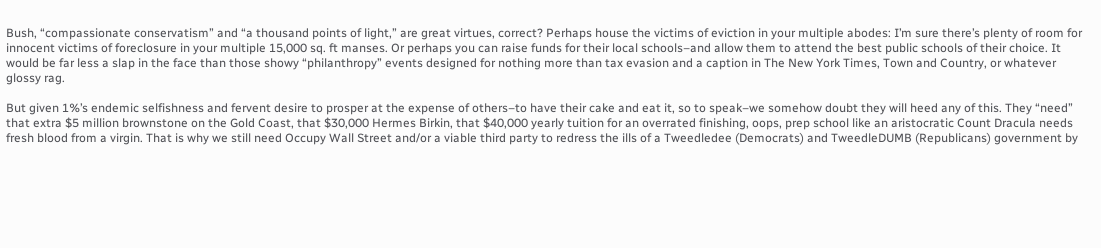Bush, “compassionate conservatism” and “a thousand points of light,” are great virtues, correct? Perhaps house the victims of eviction in your multiple abodes: I’m sure there’s plenty of room for innocent victims of foreclosure in your multiple 15,000 sq. ft manses. Or perhaps you can raise funds for their local schools–and allow them to attend the best public schools of their choice. It would be far less a slap in the face than those showy “philanthropy” events designed for nothing more than tax evasion and a caption in The New York Times, Town and Country, or whatever glossy rag.

But given 1%’s endemic selfishness and fervent desire to prosper at the expense of others–to have their cake and eat it, so to speak–we somehow doubt they will heed any of this. They “need” that extra $5 million brownstone on the Gold Coast, that $30,000 Hermes Birkin, that $40,000 yearly tuition for an overrated finishing, oops, prep school like an aristocratic Count Dracula needs fresh blood from a virgin. That is why we still need Occupy Wall Street and/or a viable third party to redress the ills of a Tweedledee (Democrats) and TweedleDUMB (Republicans) government by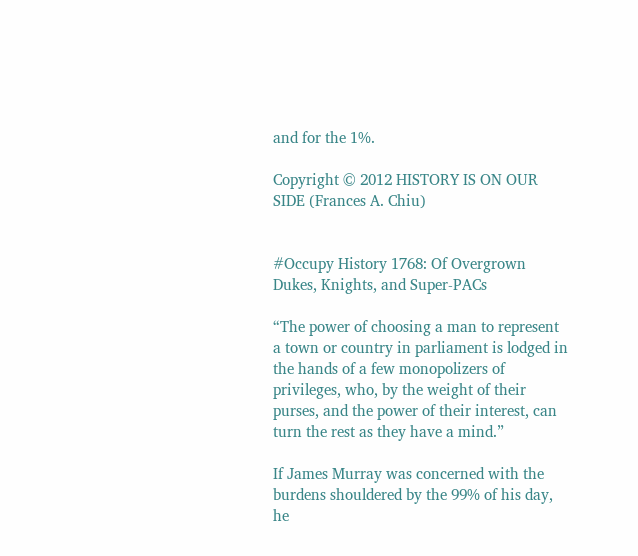and for the 1%.

Copyright © 2012 HISTORY IS ON OUR SIDE (Frances A. Chiu)


#Occupy History 1768: Of Overgrown Dukes, Knights, and Super-PACs

“The power of choosing a man to represent a town or country in parliament is lodged in the hands of a few monopolizers of privileges, who, by the weight of their purses, and the power of their interest, can turn the rest as they have a mind.”

If James Murray was concerned with the burdens shouldered by the 99% of his day, he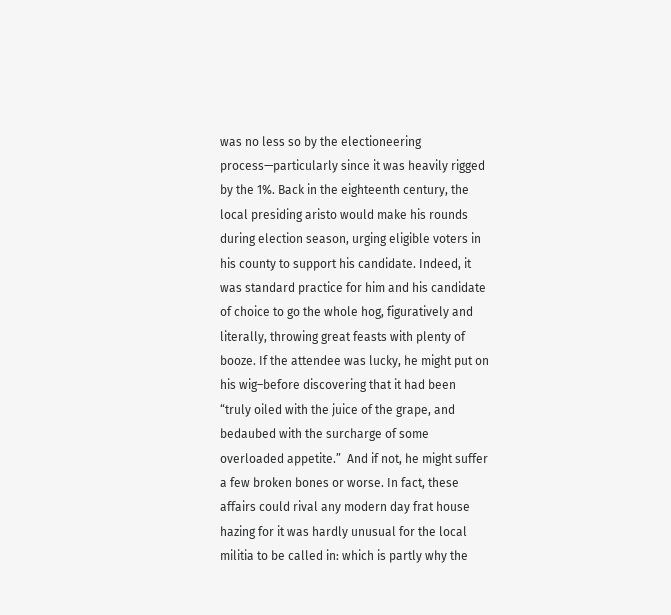was no less so by the electioneering process—particularly since it was heavily rigged by the 1%. Back in the eighteenth century, the local presiding aristo would make his rounds during election season, urging eligible voters in his county to support his candidate. Indeed, it was standard practice for him and his candidate of choice to go the whole hog, figuratively and literally, throwing great feasts with plenty of booze. If the attendee was lucky, he might put on his wig–before discovering that it had been  “truly oiled with the juice of the grape, and bedaubed with the surcharge of some overloaded appetite.”  And if not, he might suffer a few broken bones or worse. In fact, these affairs could rival any modern day frat house hazing for it was hardly unusual for the local militia to be called in: which is partly why the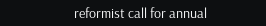reformist call for annual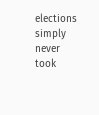elections simply never took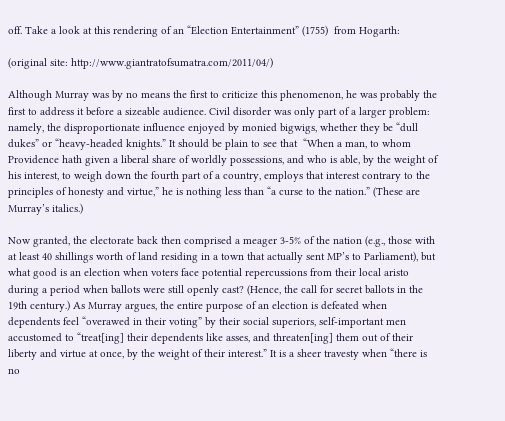off. Take a look at this rendering of an “Election Entertainment” (1755)  from Hogarth:

(original site: http://www.giantratofsumatra.com/2011/04/)

Although Murray was by no means the first to criticize this phenomenon, he was probably the first to address it before a sizeable audience. Civil disorder was only part of a larger problem: namely, the disproportionate influence enjoyed by monied bigwigs, whether they be “dull dukes” or “heavy-headed knights.” It should be plain to see that  “When a man, to whom Providence hath given a liberal share of worldly possessions, and who is able, by the weight of his interest, to weigh down the fourth part of a country, employs that interest contrary to the principles of honesty and virtue,” he is nothing less than “a curse to the nation.” (These are Murray’s italics.)

Now granted, the electorate back then comprised a meager 3-5% of the nation (e.g., those with at least 40 shillings worth of land residing in a town that actually sent MP’s to Parliament), but what good is an election when voters face potential repercussions from their local aristo during a period when ballots were still openly cast? (Hence, the call for secret ballots in the 19th century.) As Murray argues, the entire purpose of an election is defeated when dependents feel “overawed in their voting” by their social superiors, self-important men accustomed to “treat[ing] their dependents like asses, and threaten[ing] them out of their liberty and virtue at once, by the weight of their interest.” It is a sheer travesty when “there is no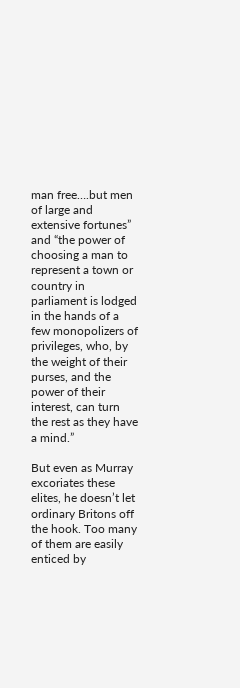man free….but men of large and extensive fortunes” and “the power of choosing a man to represent a town or country in parliament is lodged in the hands of a few monopolizers of privileges, who, by the weight of their purses, and the power of their interest, can turn the rest as they have a mind.”

But even as Murray excoriates these elites, he doesn’t let ordinary Britons off the hook. Too many of them are easily enticed by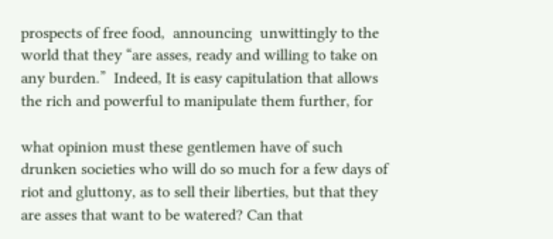prospects of free food,  announcing  unwittingly to the world that they “are asses, ready and willing to take on any burden.”  Indeed, It is easy capitulation that allows the rich and powerful to manipulate them further, for

what opinion must these gentlemen have of such drunken societies who will do so much for a few days of riot and gluttony, as to sell their liberties, but that they are asses that want to be watered? Can that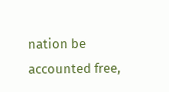nation be accounted free,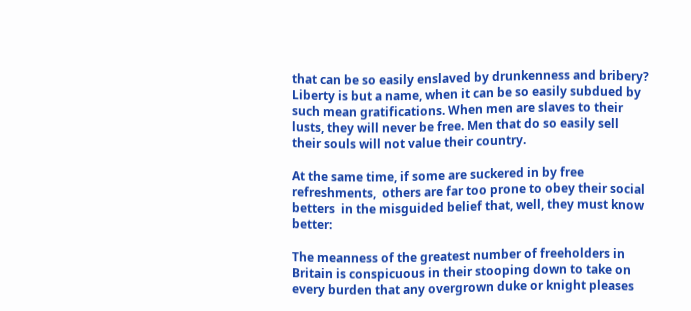that can be so easily enslaved by drunkenness and bribery? Liberty is but a name, when it can be so easily subdued by such mean gratifications. When men are slaves to their lusts, they will never be free. Men that do so easily sell their souls will not value their country.

At the same time, if some are suckered in by free refreshments,  others are far too prone to obey their social betters  in the misguided belief that, well, they must know better:

The meanness of the greatest number of freeholders in Britain is conspicuous in their stooping down to take on every burden that any overgrown duke or knight pleases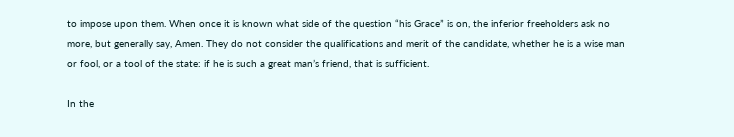to impose upon them. When once it is known what side of the question “his Grace” is on, the inferior freeholders ask no more, but generally say, Amen. They do not consider the qualifications and merit of the candidate, whether he is a wise man or fool, or a tool of the state: if he is such a great man’s friend, that is sufficient.

In the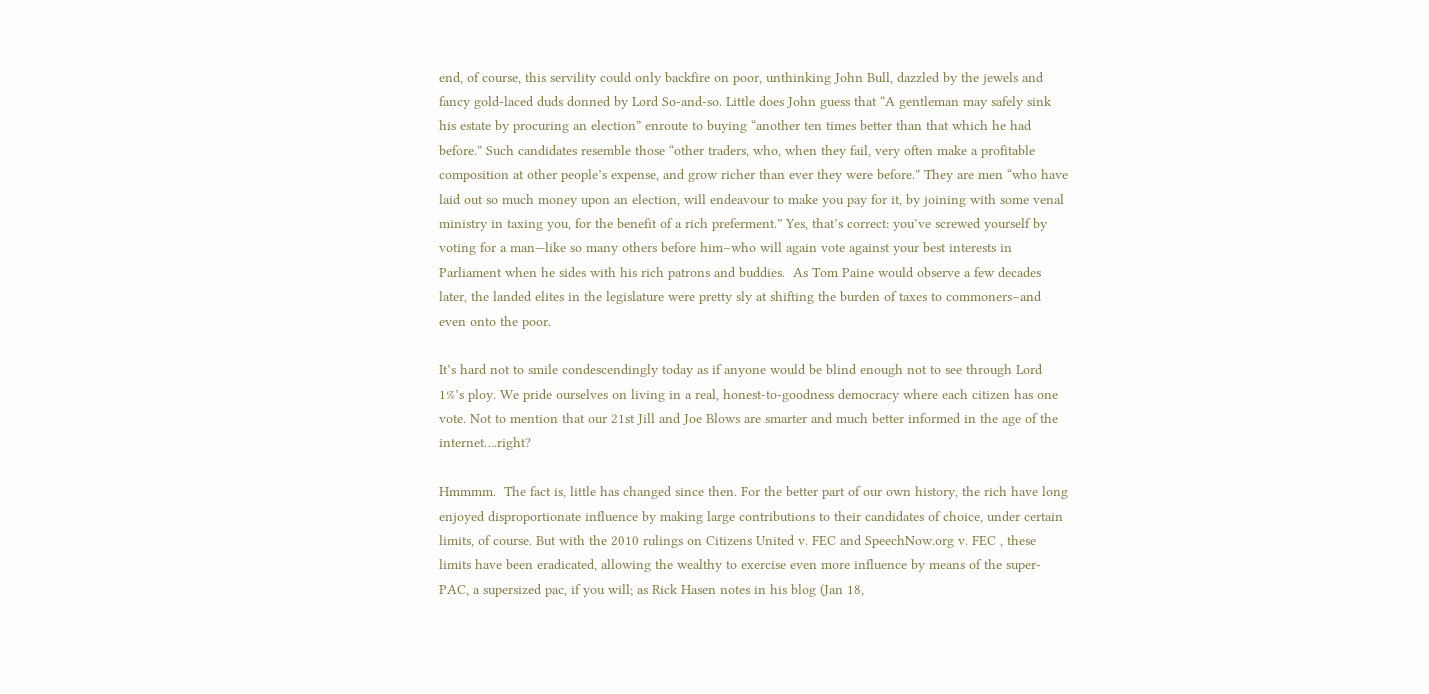end, of course, this servility could only backfire on poor, unthinking John Bull, dazzled by the jewels and fancy gold-laced duds donned by Lord So-and-so. Little does John guess that “A gentleman may safely sink his estate by procuring an election” enroute to buying “another ten times better than that which he had before.” Such candidates resemble those “other traders, who, when they fail, very often make a profitable composition at other people’s expense, and grow richer than ever they were before.” They are men “who have laid out so much money upon an election, will endeavour to make you pay for it, by joining with some venal ministry in taxing you, for the benefit of a rich preferment.” Yes, that’s correct: you’ve screwed yourself by voting for a man—like so many others before him–who will again vote against your best interests in Parliament when he sides with his rich patrons and buddies.  As Tom Paine would observe a few decades later, the landed elites in the legislature were pretty sly at shifting the burden of taxes to commoners–and even onto the poor.

It’s hard not to smile condescendingly today as if anyone would be blind enough not to see through Lord 1%’s ploy. We pride ourselves on living in a real, honest-to-goodness democracy where each citizen has one vote. Not to mention that our 21st Jill and Joe Blows are smarter and much better informed in the age of the internet….right?

Hmmmm.  The fact is, little has changed since then. For the better part of our own history, the rich have long enjoyed disproportionate influence by making large contributions to their candidates of choice, under certain limits, of course. But with the 2010 rulings on Citizens United v. FEC and SpeechNow.org v. FEC , these limits have been eradicated, allowing the wealthy to exercise even more influence by means of the super-PAC, a supersized pac, if you will; as Rick Hasen notes in his blog (Jan 18,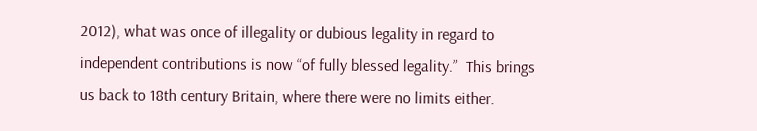2012), what was once of illegality or dubious legality in regard to independent contributions is now “of fully blessed legality.”  This brings us back to 18th century Britain, where there were no limits either.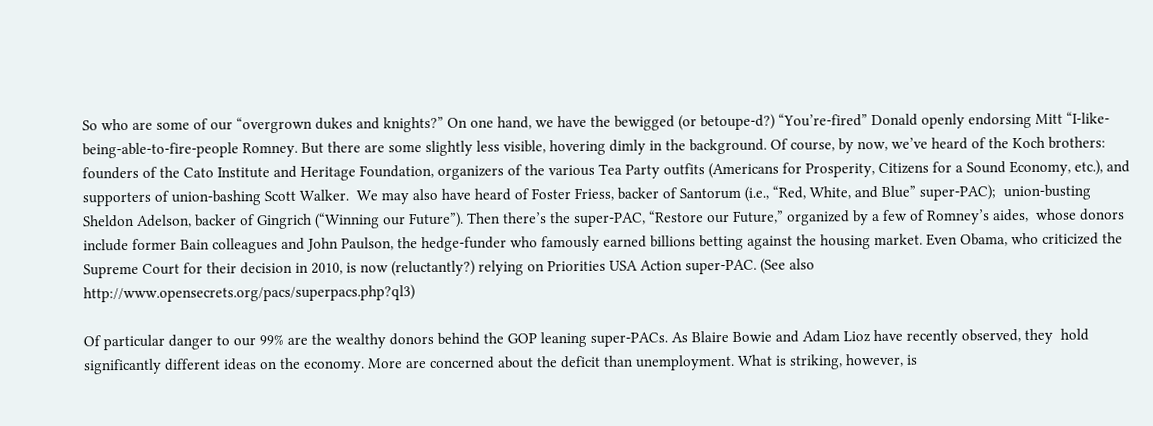So who are some of our “overgrown dukes and knights?” On one hand, we have the bewigged (or betoupe-d?) “You’re-fired” Donald openly endorsing Mitt “I-like-being-able-to-fire-people Romney. But there are some slightly less visible, hovering dimly in the background. Of course, by now, we’ve heard of the Koch brothers:  founders of the Cato Institute and Heritage Foundation, organizers of the various Tea Party outfits (Americans for Prosperity, Citizens for a Sound Economy, etc.), and supporters of union-bashing Scott Walker.  We may also have heard of Foster Friess, backer of Santorum (i.e., “Red, White, and Blue” super-PAC);  union-busting Sheldon Adelson, backer of Gingrich (“Winning our Future”). Then there’s the super-PAC, “Restore our Future,” organized by a few of Romney’s aides,  whose donors include former Bain colleagues and John Paulson, the hedge-funder who famously earned billions betting against the housing market. Even Obama, who criticized the Supreme Court for their decision in 2010, is now (reluctantly?) relying on Priorities USA Action super-PAC. (See also http://www.opensecrets.org/pacs/superpacs.php?ql3)

Of particular danger to our 99% are the wealthy donors behind the GOP leaning super-PACs. As Blaire Bowie and Adam Lioz have recently observed, they  hold significantly different ideas on the economy. More are concerned about the deficit than unemployment. What is striking, however, is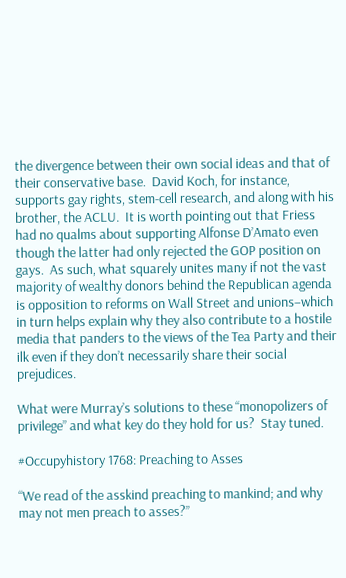the divergence between their own social ideas and that of their conservative base.  David Koch, for instance, supports gay rights, stem-cell research, and along with his brother, the ACLU.  It is worth pointing out that Friess had no qualms about supporting Alfonse D’Amato even though the latter had only rejected the GOP position on gays.  As such, what squarely unites many if not the vast majority of wealthy donors behind the Republican agenda is opposition to reforms on Wall Street and unions–which in turn helps explain why they also contribute to a hostile media that panders to the views of the Tea Party and their ilk even if they don’t necessarily share their social prejudices.

What were Murray’s solutions to these “monopolizers of privilege” and what key do they hold for us?  Stay tuned.

#Occupyhistory 1768: Preaching to Asses

“We read of the asskind preaching to mankind; and why may not men preach to asses?”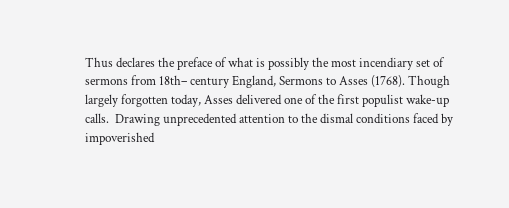Thus declares the preface of what is possibly the most incendiary set of sermons from 18th– century England, Sermons to Asses (1768). Though largely forgotten today, Asses delivered one of the first populist wake-up calls.  Drawing unprecedented attention to the dismal conditions faced by impoverished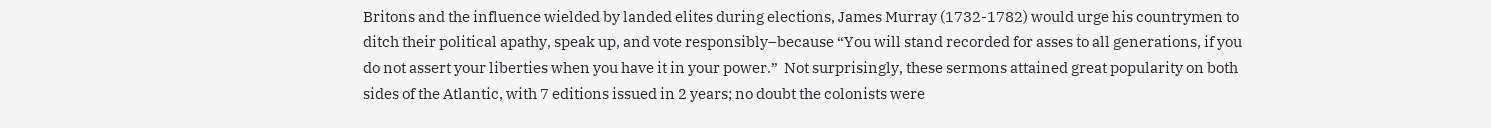Britons and the influence wielded by landed elites during elections, James Murray (1732-1782) would urge his countrymen to ditch their political apathy, speak up, and vote responsibly–because “You will stand recorded for asses to all generations, if you do not assert your liberties when you have it in your power.”  Not surprisingly, these sermons attained great popularity on both sides of the Atlantic, with 7 editions issued in 2 years; no doubt the colonists were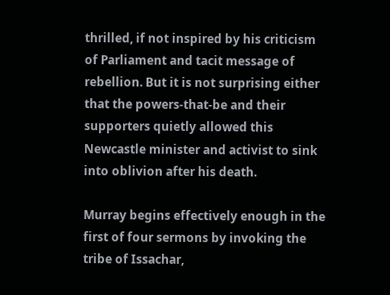thrilled, if not inspired by his criticism of Parliament and tacit message of rebellion. But it is not surprising either that the powers-that-be and their supporters quietly allowed this Newcastle minister and activist to sink into oblivion after his death.

Murray begins effectively enough in the first of four sermons by invoking the tribe of Issachar,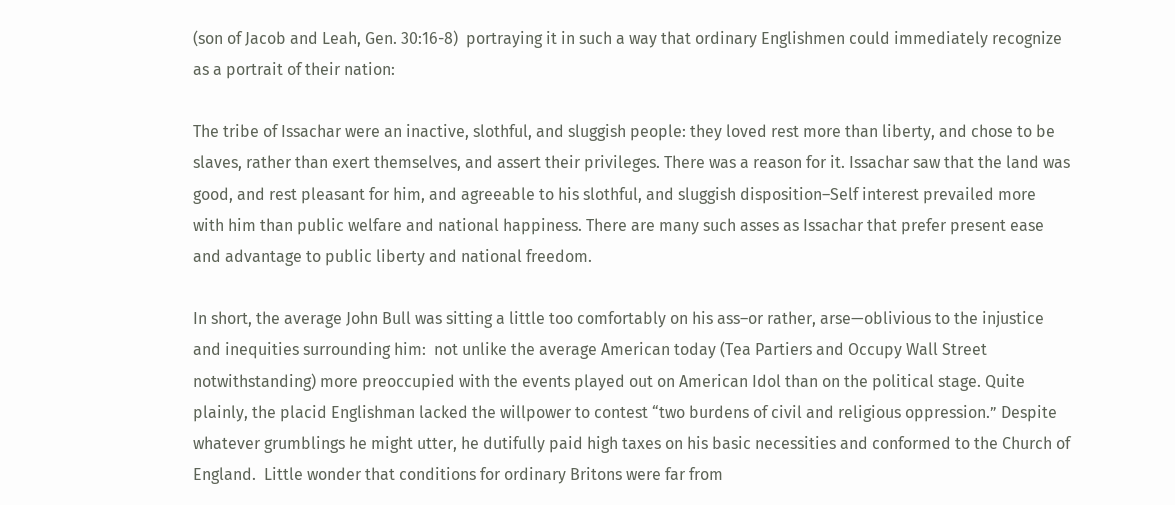(son of Jacob and Leah, Gen. 30:16-8)  portraying it in such a way that ordinary Englishmen could immediately recognize as a portrait of their nation:

The tribe of Issachar were an inactive, slothful, and sluggish people: they loved rest more than liberty, and chose to be slaves, rather than exert themselves, and assert their privileges. There was a reason for it. Issachar saw that the land was good, and rest pleasant for him, and agreeable to his slothful, and sluggish disposition–Self interest prevailed more with him than public welfare and national happiness. There are many such asses as Issachar that prefer present ease and advantage to public liberty and national freedom.

In short, the average John Bull was sitting a little too comfortably on his ass–or rather, arse—oblivious to the injustice and inequities surrounding him:  not unlike the average American today (Tea Partiers and Occupy Wall Street notwithstanding) more preoccupied with the events played out on American Idol than on the political stage. Quite plainly, the placid Englishman lacked the willpower to contest “two burdens of civil and religious oppression.” Despite whatever grumblings he might utter, he dutifully paid high taxes on his basic necessities and conformed to the Church of England.  Little wonder that conditions for ordinary Britons were far from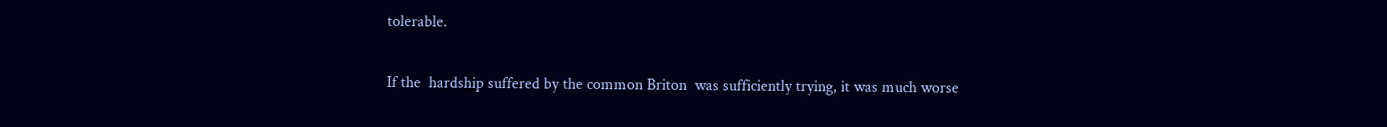tolerable.

If the  hardship suffered by the common Briton  was sufficiently trying, it was much worse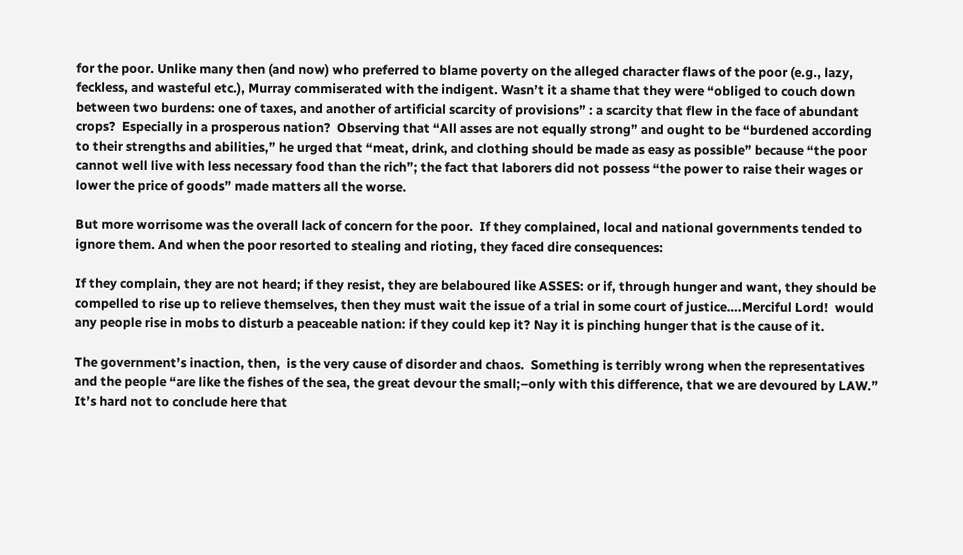for the poor. Unlike many then (and now) who preferred to blame poverty on the alleged character flaws of the poor (e.g., lazy, feckless, and wasteful etc.), Murray commiserated with the indigent. Wasn’t it a shame that they were “obliged to couch down between two burdens: one of taxes, and another of artificial scarcity of provisions” : a scarcity that flew in the face of abundant crops?  Especially in a prosperous nation?  Observing that “All asses are not equally strong” and ought to be “burdened according to their strengths and abilities,” he urged that “meat, drink, and clothing should be made as easy as possible” because “the poor cannot well live with less necessary food than the rich”; the fact that laborers did not possess “the power to raise their wages or lower the price of goods” made matters all the worse.

But more worrisome was the overall lack of concern for the poor.  If they complained, local and national governments tended to ignore them. And when the poor resorted to stealing and rioting, they faced dire consequences:

If they complain, they are not heard; if they resist, they are belaboured like ASSES: or if, through hunger and want, they should be compelled to rise up to relieve themselves, then they must wait the issue of a trial in some court of justice….Merciful Lord!  would any people rise in mobs to disturb a peaceable nation: if they could kep it? Nay it is pinching hunger that is the cause of it.

The government’s inaction, then,  is the very cause of disorder and chaos.  Something is terribly wrong when the representatives and the people “are like the fishes of the sea, the great devour the small;–only with this difference, that we are devoured by LAW.”  It’s hard not to conclude here that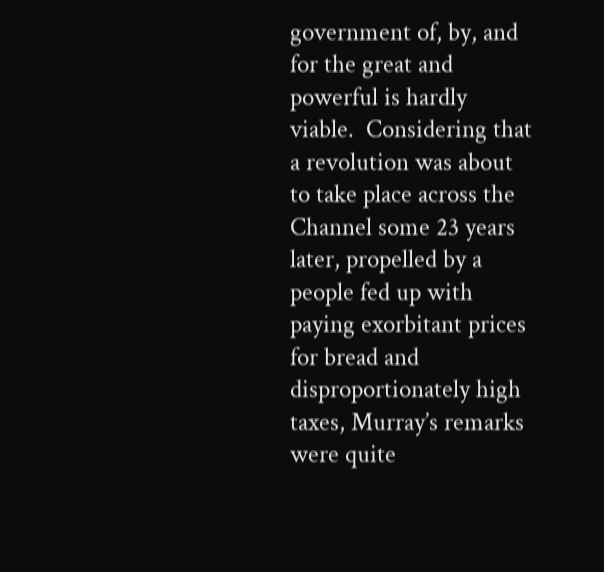government of, by, and for the great and powerful is hardly viable.  Considering that a revolution was about to take place across the Channel some 23 years later, propelled by a people fed up with paying exorbitant prices for bread and disproportionately high taxes, Murray’s remarks were quite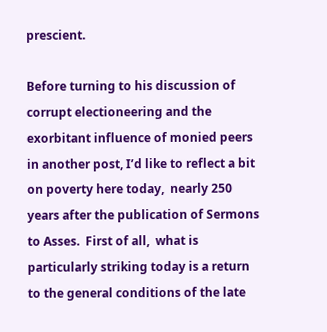prescient.

Before turning to his discussion of corrupt electioneering and the exorbitant influence of monied peers in another post, I’d like to reflect a bit on poverty here today,  nearly 250 years after the publication of Sermons to Asses.  First of all,  what is particularly striking today is a return to the general conditions of the late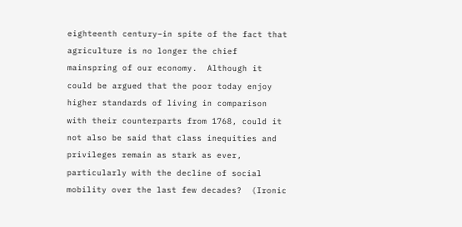eighteenth century–in spite of the fact that agriculture is no longer the chief mainspring of our economy.  Although it could be argued that the poor today enjoy higher standards of living in comparison with their counterparts from 1768, could it not also be said that class inequities and privileges remain as stark as ever, particularly with the decline of social mobility over the last few decades?  (Ironic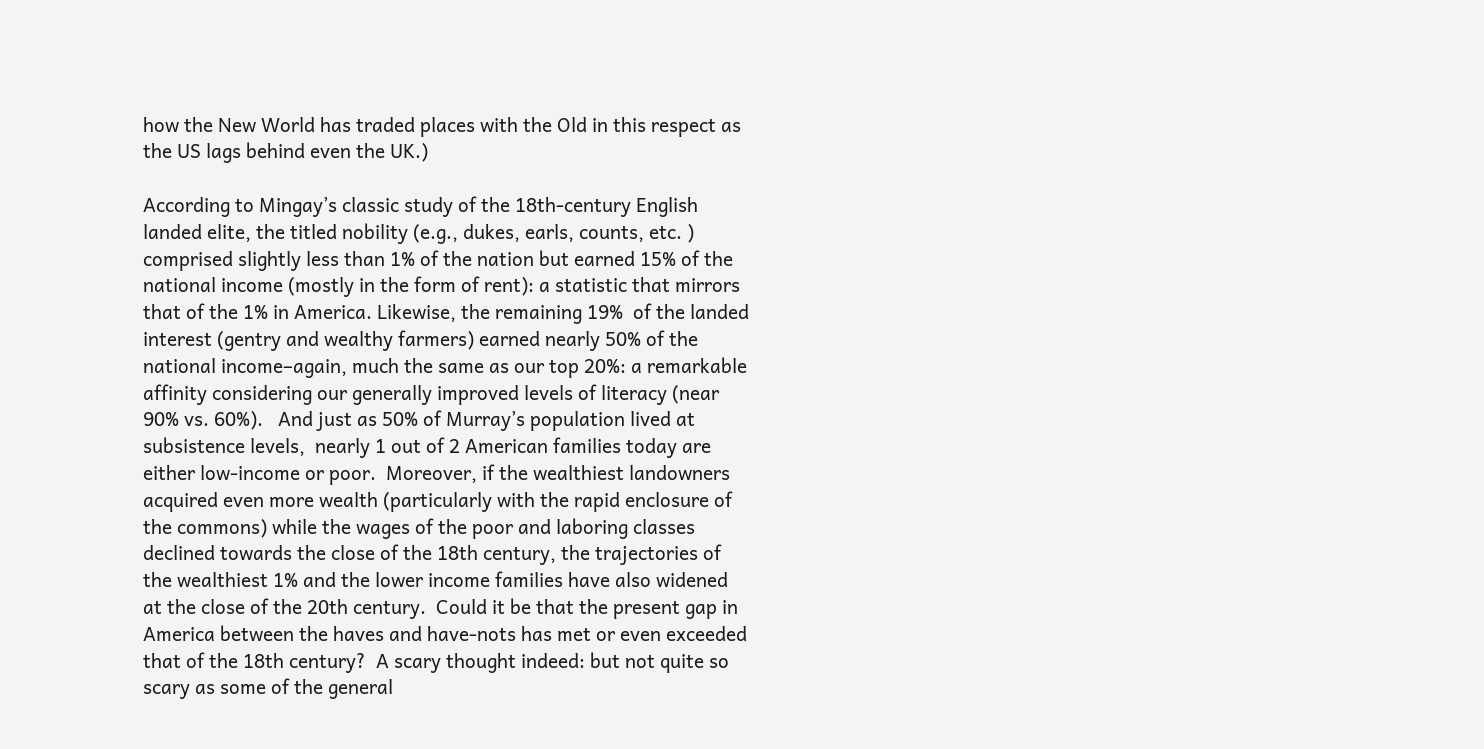how the New World has traded places with the Old in this respect as the US lags behind even the UK.)

According to Mingay’s classic study of the 18th-century English landed elite, the titled nobility (e.g., dukes, earls, counts, etc. ) comprised slightly less than 1% of the nation but earned 15% of the national income (mostly in the form of rent): a statistic that mirrors that of the 1% in America. Likewise, the remaining 19%  of the landed interest (gentry and wealthy farmers) earned nearly 50% of the national income–again, much the same as our top 20%: a remarkable affinity considering our generally improved levels of literacy (near 90% vs. 60%).   And just as 50% of Murray’s population lived at subsistence levels,  nearly 1 out of 2 American families today are either low-income or poor.  Moreover, if the wealthiest landowners acquired even more wealth (particularly with the rapid enclosure of the commons) while the wages of the poor and laboring classes declined towards the close of the 18th century, the trajectories of the wealthiest 1% and the lower income families have also widened at the close of the 20th century.  Could it be that the present gap in America between the haves and have-nots has met or even exceeded that of the 18th century?  A scary thought indeed: but not quite so scary as some of the general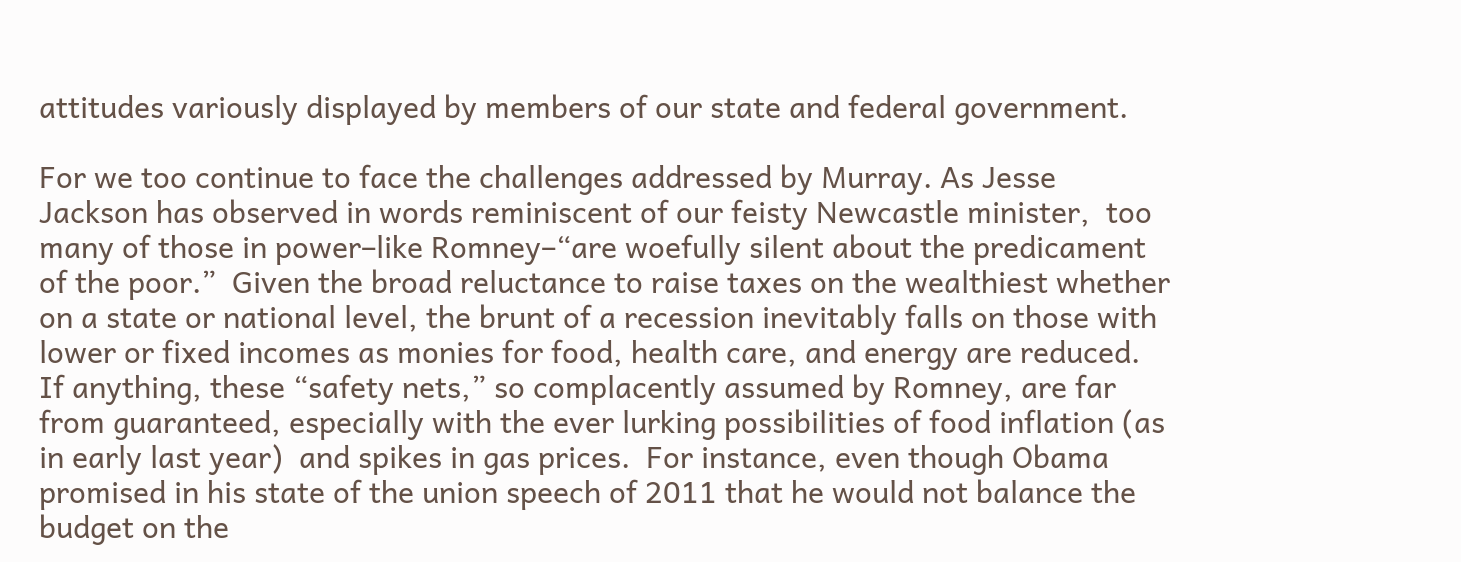attitudes variously displayed by members of our state and federal government.

For we too continue to face the challenges addressed by Murray. As Jesse Jackson has observed in words reminiscent of our feisty Newcastle minister,  too many of those in power–like Romney–“are woefully silent about the predicament of the poor.”  Given the broad reluctance to raise taxes on the wealthiest whether on a state or national level, the brunt of a recession inevitably falls on those with lower or fixed incomes as monies for food, health care, and energy are reduced.  If anything, these “safety nets,” so complacently assumed by Romney, are far from guaranteed, especially with the ever lurking possibilities of food inflation (as in early last year)  and spikes in gas prices.  For instance, even though Obama promised in his state of the union speech of 2011 that he would not balance the budget on the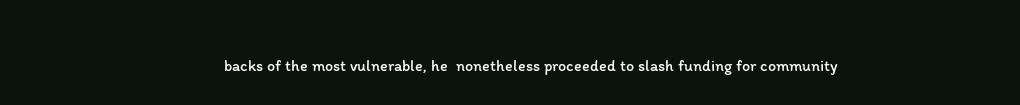backs of the most vulnerable, he  nonetheless proceeded to slash funding for community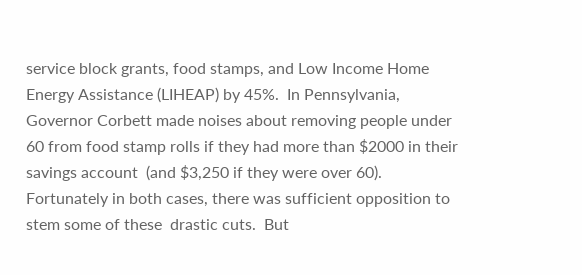service block grants, food stamps, and Low Income Home Energy Assistance (LIHEAP) by 45%.  In Pennsylvania, Governor Corbett made noises about removing people under 60 from food stamp rolls if they had more than $2000 in their savings account  (and $3,250 if they were over 60). Fortunately in both cases, there was sufficient opposition to stem some of these  drastic cuts.  But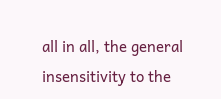all in all, the general insensitivity to the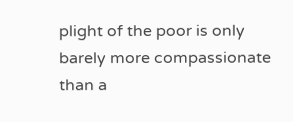plight of the poor is only barely more compassionate than a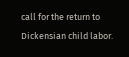call for the return to Dickensian child labor.